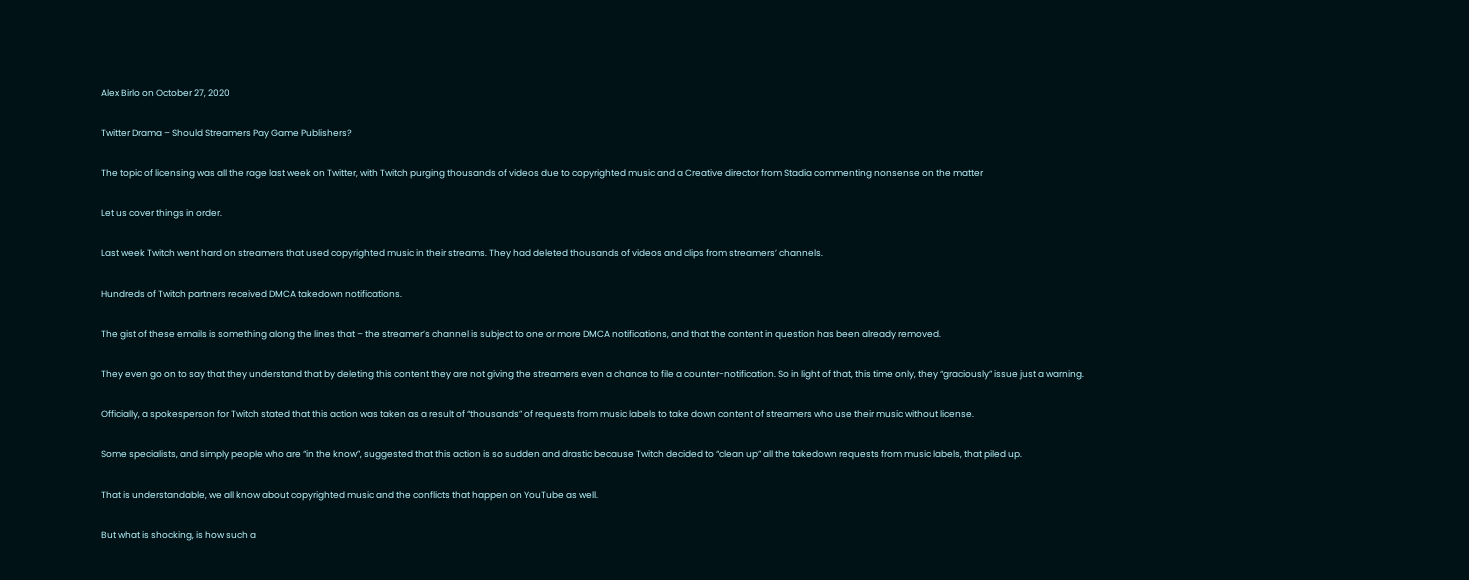Alex Birlo on October 27, 2020

Twitter Drama – Should Streamers Pay Game Publishers?

The topic of licensing was all the rage last week on Twitter, with Twitch purging thousands of videos due to copyrighted music and a Creative director from Stadia commenting nonsense on the matter

Let us cover things in order.

Last week Twitch went hard on streamers that used copyrighted music in their streams. They had deleted thousands of videos and clips from streamers’ channels.

Hundreds of Twitch partners received DMCA takedown notifications.

The gist of these emails is something along the lines that – the streamer’s channel is subject to one or more DMCA notifications, and that the content in question has been already removed.

They even go on to say that they understand that by deleting this content they are not giving the streamers even a chance to file a counter-notification. So in light of that, this time only, they “graciously” issue just a warning.

Officially, a spokesperson for Twitch stated that this action was taken as a result of “thousands” of requests from music labels to take down content of streamers who use their music without license.

Some specialists, and simply people who are “in the know”, suggested that this action is so sudden and drastic because Twitch decided to “clean up” all the takedown requests from music labels, that piled up.

That is understandable, we all know about copyrighted music and the conflicts that happen on YouTube as well.

But what is shocking, is how such a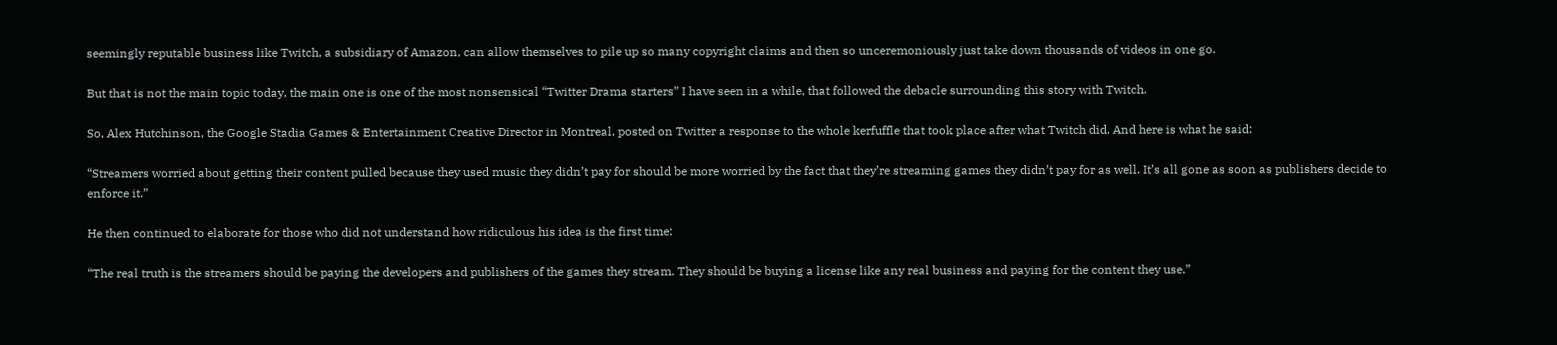seemingly reputable business like Twitch, a subsidiary of Amazon, can allow themselves to pile up so many copyright claims and then so unceremoniously just take down thousands of videos in one go.

But that is not the main topic today, the main one is one of the most nonsensical “Twitter Drama starters” I have seen in a while, that followed the debacle surrounding this story with Twitch.

So, Alex Hutchinson, the Google Stadia Games & Entertainment Creative Director in Montreal, posted on Twitter a response to the whole kerfuffle that took place after what Twitch did. And here is what he said:

“Streamers worried about getting their content pulled because they used music they didn’t pay for should be more worried by the fact that they’re streaming games they didn’t pay for as well. It’s all gone as soon as publishers decide to enforce it.”

He then continued to elaborate for those who did not understand how ridiculous his idea is the first time:

“The real truth is the streamers should be paying the developers and publishers of the games they stream. They should be buying a license like any real business and paying for the content they use.”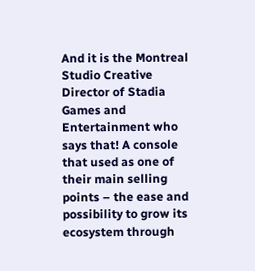And it is the Montreal Studio Creative Director of Stadia Games and Entertainment who says that! A console that used as one of their main selling points – the ease and possibility to grow its ecosystem through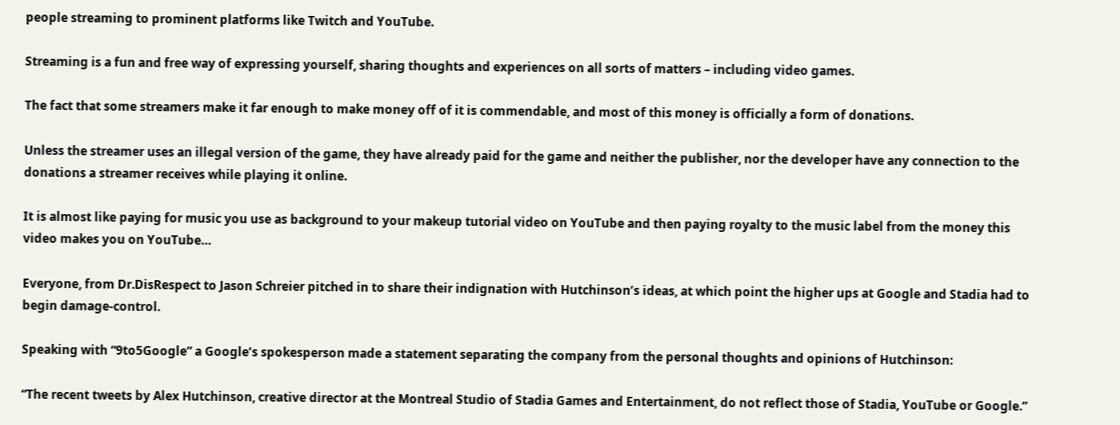people streaming to prominent platforms like Twitch and YouTube.

Streaming is a fun and free way of expressing yourself, sharing thoughts and experiences on all sorts of matters – including video games.

The fact that some streamers make it far enough to make money off of it is commendable, and most of this money is officially a form of donations.

Unless the streamer uses an illegal version of the game, they have already paid for the game and neither the publisher, nor the developer have any connection to the donations a streamer receives while playing it online.

It is almost like paying for music you use as background to your makeup tutorial video on YouTube and then paying royalty to the music label from the money this video makes you on YouTube…

Everyone, from Dr.DisRespect to Jason Schreier pitched in to share their indignation with Hutchinson’s ideas, at which point the higher ups at Google and Stadia had to begin damage-control.

Speaking with “9to5Google” a Google’s spokesperson made a statement separating the company from the personal thoughts and opinions of Hutchinson:

“The recent tweets by Alex Hutchinson, creative director at the Montreal Studio of Stadia Games and Entertainment, do not reflect those of Stadia, YouTube or Google.”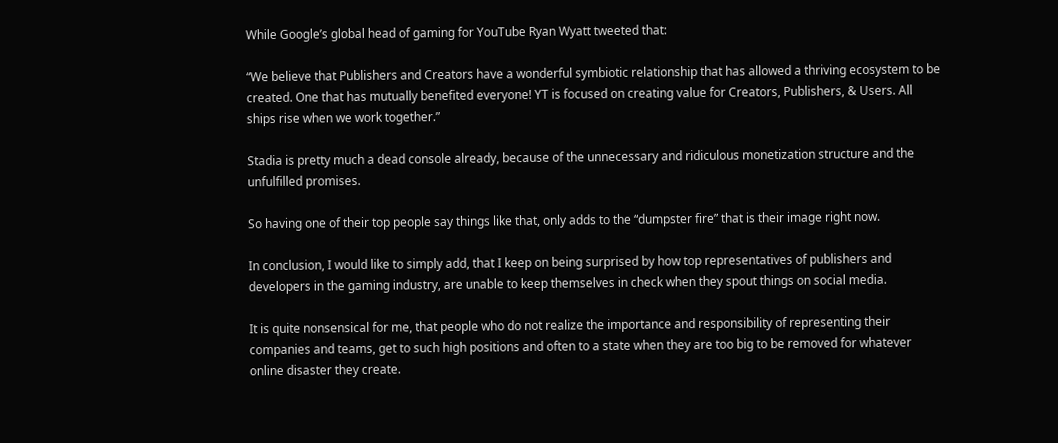While Google’s global head of gaming for YouTube Ryan Wyatt tweeted that:

“We believe that Publishers and Creators have a wonderful symbiotic relationship that has allowed a thriving ecosystem to be created. One that has mutually benefited everyone! YT is focused on creating value for Creators, Publishers, & Users. All ships rise when we work together.”

Stadia is pretty much a dead console already, because of the unnecessary and ridiculous monetization structure and the unfulfilled promises.

So having one of their top people say things like that, only adds to the “dumpster fire” that is their image right now.

In conclusion, I would like to simply add, that I keep on being surprised by how top representatives of publishers and developers in the gaming industry, are unable to keep themselves in check when they spout things on social media.

It is quite nonsensical for me, that people who do not realize the importance and responsibility of representing their companies and teams, get to such high positions and often to a state when they are too big to be removed for whatever online disaster they create.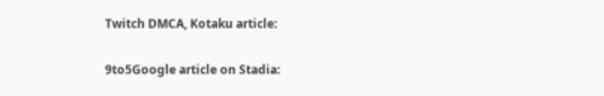Twitch DMCA, Kotaku article:

9to5Google article on Stadia: